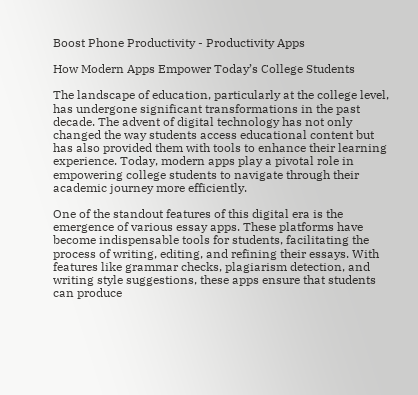Boost Phone Productivity - Productivity Apps

How Modern Apps Empower Today’s College Students

The landscape of education, particularly at the college level, has undergone significant transformations in the past decade. The advent of digital technology has not only changed the way students access educational content but has also provided them with tools to enhance their learning experience. Today, modern apps play a pivotal role in empowering college students to navigate through their academic journey more efficiently.

One of the standout features of this digital era is the emergence of various essay apps. These platforms have become indispensable tools for students, facilitating the process of writing, editing, and refining their essays. With features like grammar checks, plagiarism detection, and writing style suggestions, these apps ensure that students can produce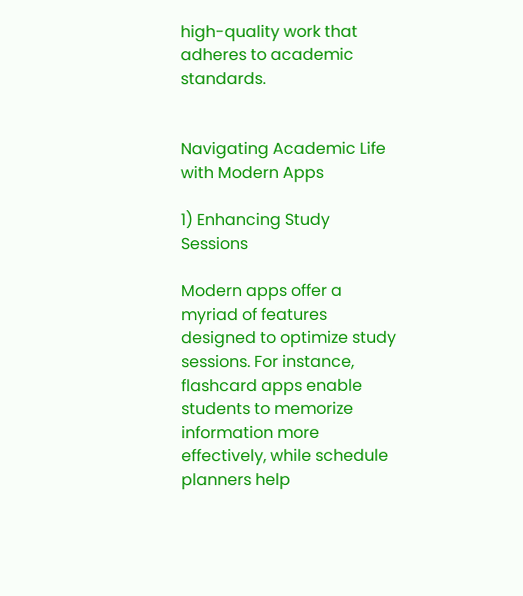high-quality work that adheres to academic standards.


Navigating Academic Life with Modern Apps

1) Enhancing Study Sessions

Modern apps offer a myriad of features designed to optimize study sessions. For instance, flashcard apps enable students to memorize information more effectively, while schedule planners help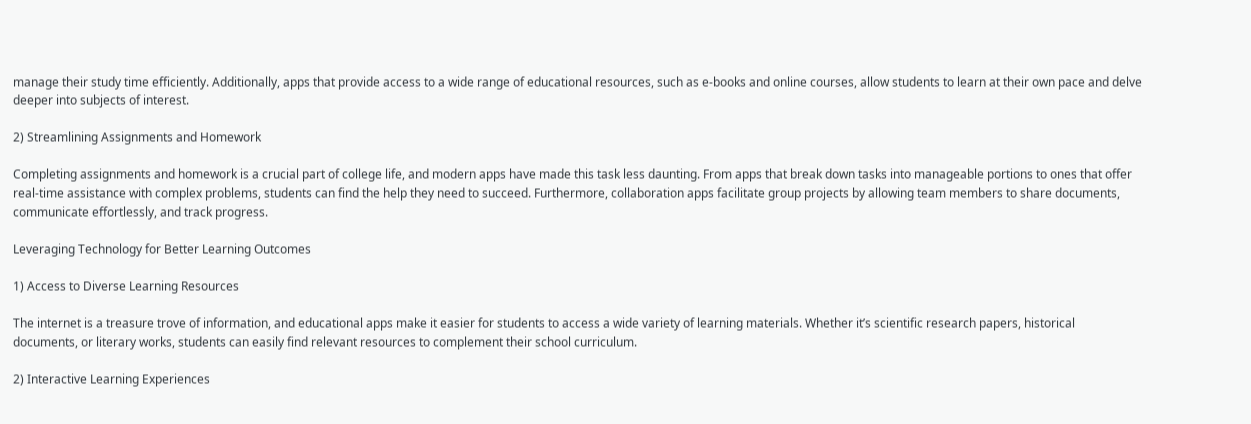manage their study time efficiently. Additionally, apps that provide access to a wide range of educational resources, such as e-books and online courses, allow students to learn at their own pace and delve deeper into subjects of interest.

2) Streamlining Assignments and Homework

Completing assignments and homework is a crucial part of college life, and modern apps have made this task less daunting. From apps that break down tasks into manageable portions to ones that offer real-time assistance with complex problems, students can find the help they need to succeed. Furthermore, collaboration apps facilitate group projects by allowing team members to share documents, communicate effortlessly, and track progress.

Leveraging Technology for Better Learning Outcomes

1) Access to Diverse Learning Resources

The internet is a treasure trove of information, and educational apps make it easier for students to access a wide variety of learning materials. Whether it’s scientific research papers, historical documents, or literary works, students can easily find relevant resources to complement their school curriculum.

2) Interactive Learning Experiences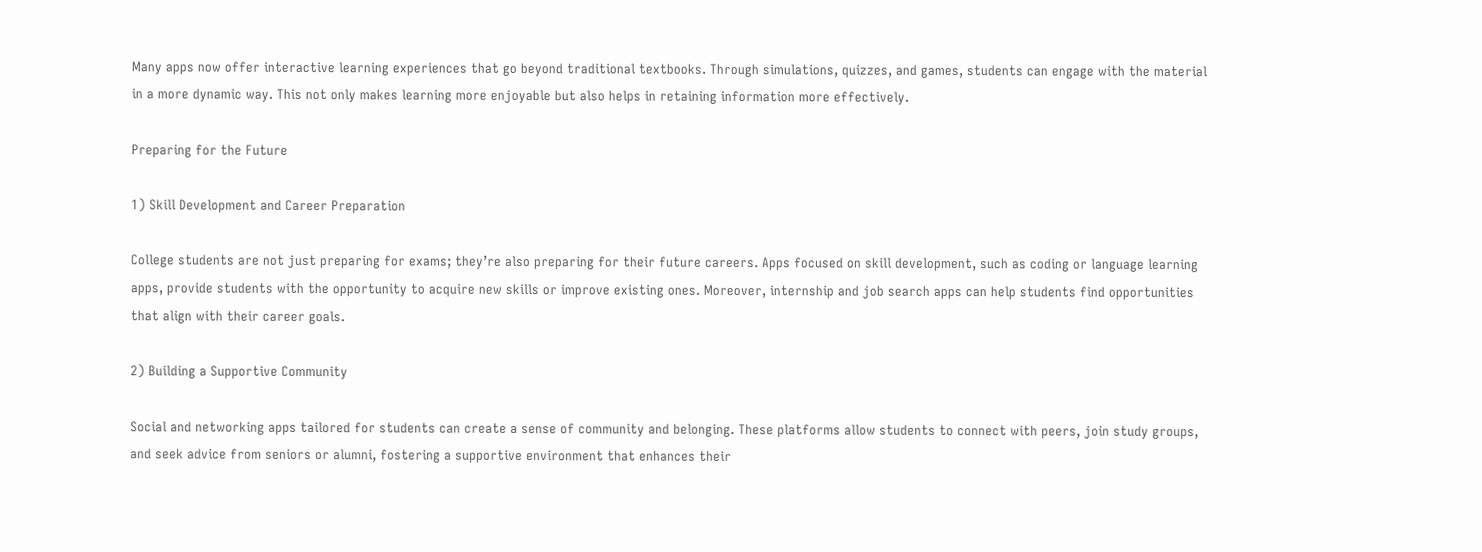Many apps now offer interactive learning experiences that go beyond traditional textbooks. Through simulations, quizzes, and games, students can engage with the material in a more dynamic way. This not only makes learning more enjoyable but also helps in retaining information more effectively.

Preparing for the Future

1) Skill Development and Career Preparation

College students are not just preparing for exams; they’re also preparing for their future careers. Apps focused on skill development, such as coding or language learning apps, provide students with the opportunity to acquire new skills or improve existing ones. Moreover, internship and job search apps can help students find opportunities that align with their career goals.

2) Building a Supportive Community

Social and networking apps tailored for students can create a sense of community and belonging. These platforms allow students to connect with peers, join study groups, and seek advice from seniors or alumni, fostering a supportive environment that enhances their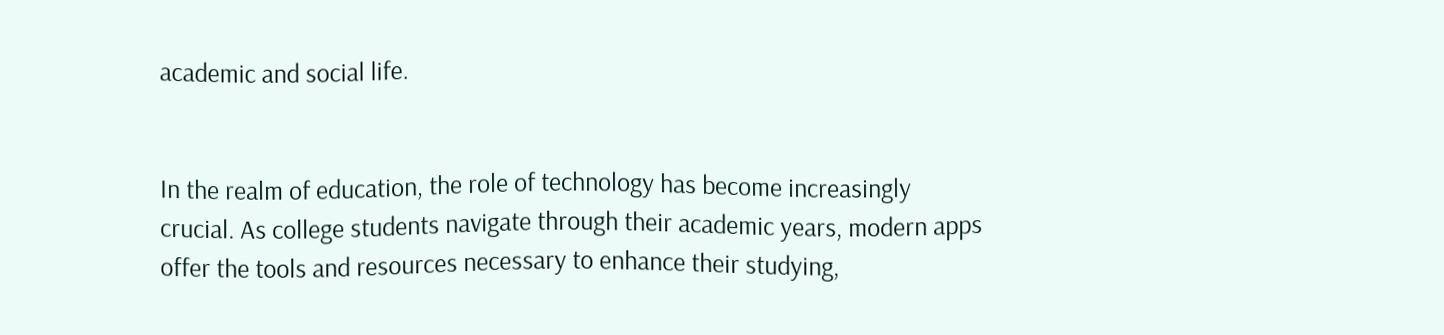academic and social life.


In the realm of education, the role of technology has become increasingly crucial. As college students navigate through their academic years, modern apps offer the tools and resources necessary to enhance their studying,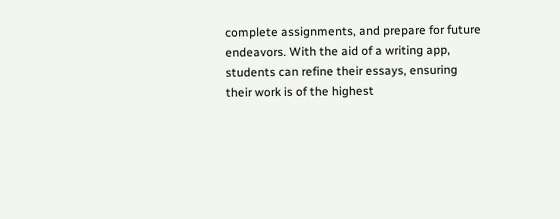complete assignments, and prepare for future endeavors. With the aid of a writing app, students can refine their essays, ensuring their work is of the highest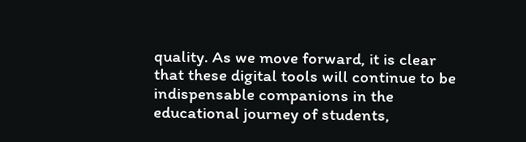quality. As we move forward, it is clear that these digital tools will continue to be indispensable companions in the educational journey of students,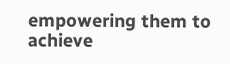empowering them to achieve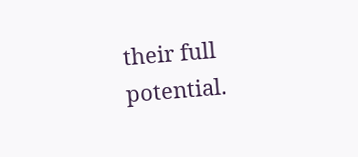their full potential.